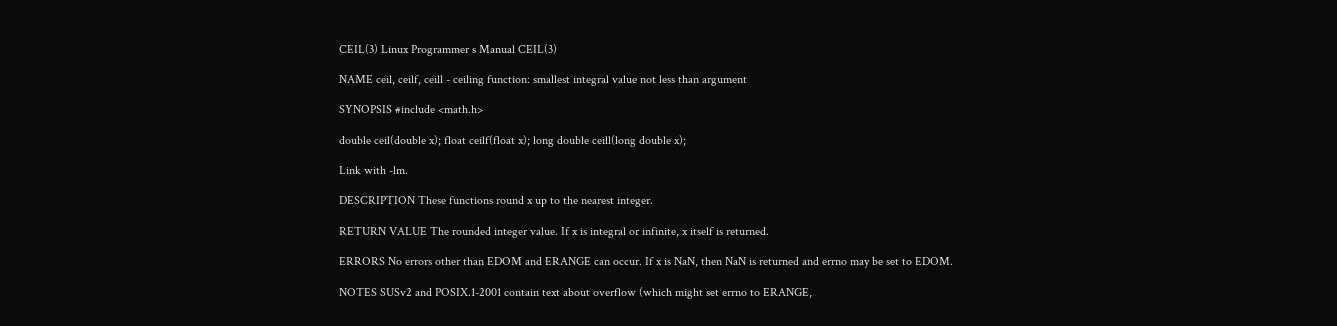CEIL(3) Linux Programmer s Manual CEIL(3)

NAME ceil, ceilf, ceill - ceiling function: smallest integral value not less than argument

SYNOPSIS #include <math.h>

double ceil(double x); float ceilf(float x); long double ceill(long double x);

Link with -lm.

DESCRIPTION These functions round x up to the nearest integer.

RETURN VALUE The rounded integer value. If x is integral or infinite, x itself is returned.

ERRORS No errors other than EDOM and ERANGE can occur. If x is NaN, then NaN is returned and errno may be set to EDOM.

NOTES SUSv2 and POSIX.1-2001 contain text about overflow (which might set errno to ERANGE,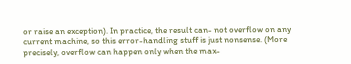or raise an exception). In practice, the result can- not overflow on any current machine, so this error-handling stuff is just nonsense. (More precisely, overflow can happen only when the max-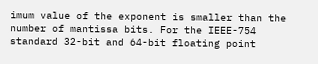imum value of the exponent is smaller than the number of mantissa bits. For the IEEE-754 standard 32-bit and 64-bit floating point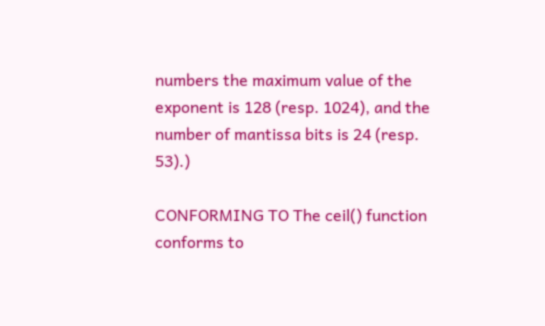numbers the maximum value of the exponent is 128 (resp. 1024), and the number of mantissa bits is 24 (resp. 53).)

CONFORMING TO The ceil() function conforms to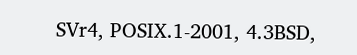SVr4, POSIX.1-2001, 4.3BSD,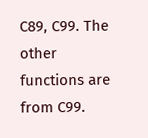C89, C99. The other functions are from C99.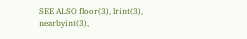SEE ALSO floor(3), lrint(3), nearbyint(3),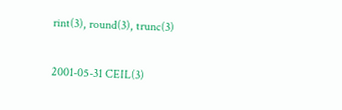rint(3), round(3), trunc(3)

2001-05-31 CEIL(3)